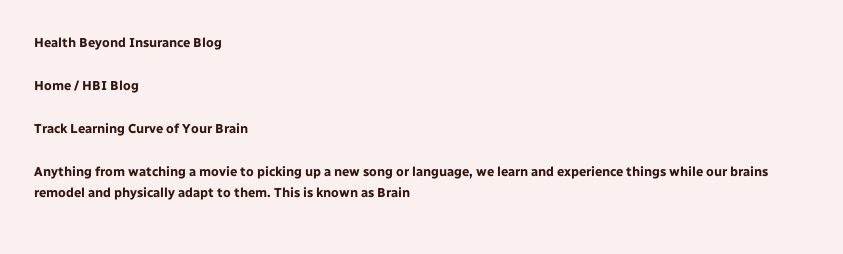Health Beyond Insurance Blog

Home / HBI Blog

Track Learning Curve of Your Brain

Anything from watching a movie to picking up a new song or language, we learn and experience things while our brains remodel and physically adapt to them. This is known as Brain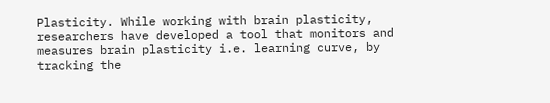Plasticity. While working with brain plasticity, researchers have developed a tool that monitors and measures brain plasticity i.e. learning curve, by tracking the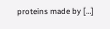proteins made by […]